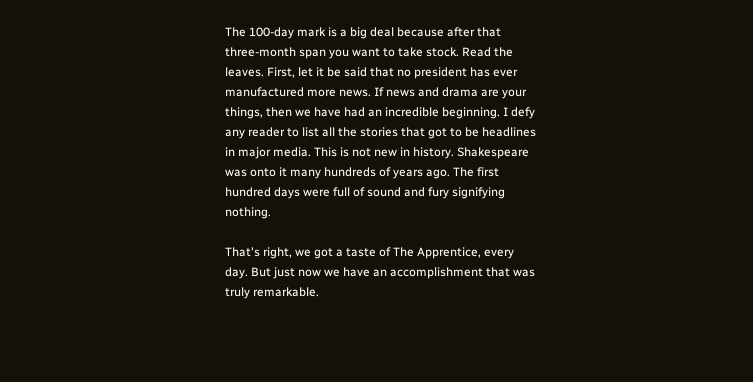The 100-day mark is a big deal because after that three-month span you want to take stock. Read the leaves. First, let it be said that no president has ever manufactured more news. If news and drama are your things, then we have had an incredible beginning. I defy any reader to list all the stories that got to be headlines in major media. This is not new in history. Shakespeare was onto it many hundreds of years ago. The first hundred days were full of sound and fury signifying nothing.

That's right, we got a taste of The Apprentice, every day. But just now we have an accomplishment that was truly remarkable.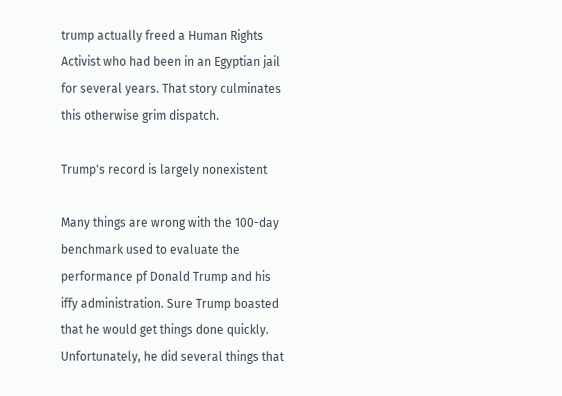trump actually freed a Human Rights Activist who had been in an Egyptian jail for several years. That story culminates this otherwise grim dispatch.

Trump's record is largely nonexistent

Many things are wrong with the 100-day benchmark used to evaluate the performance pf Donald Trump and his iffy administration. Sure Trump boasted that he would get things done quickly. Unfortunately, he did several things that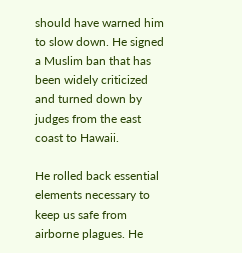should have warned him to slow down. He signed a Muslim ban that has been widely criticized and turned down by judges from the east coast to Hawaii.

He rolled back essential elements necessary to keep us safe from airborne plagues. He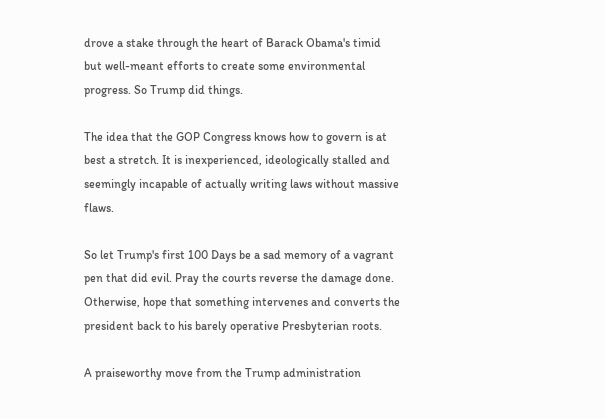drove a stake through the heart of Barack Obama's timid but well-meant efforts to create some environmental progress. So Trump did things.

The idea that the GOP Congress knows how to govern is at best a stretch. It is inexperienced, ideologically stalled and seemingly incapable of actually writing laws without massive flaws.

So let Trump's first 100 Days be a sad memory of a vagrant pen that did evil. Pray the courts reverse the damage done. Otherwise, hope that something intervenes and converts the president back to his barely operative Presbyterian roots.

A praiseworthy move from the Trump administration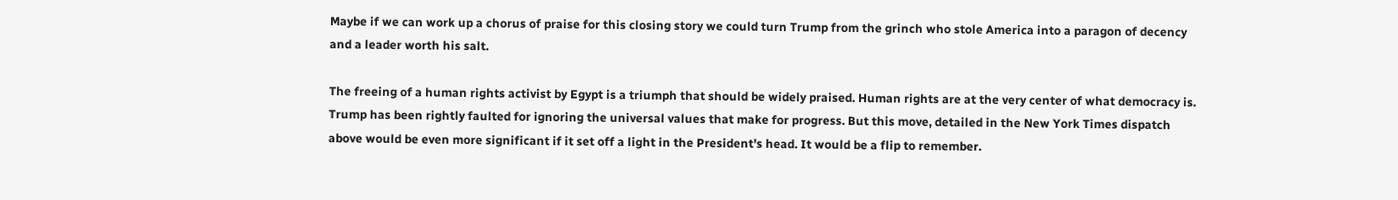Maybe if we can work up a chorus of praise for this closing story we could turn Trump from the grinch who stole America into a paragon of decency and a leader worth his salt.

The freeing of a human rights activist by Egypt is a triumph that should be widely praised. Human rights are at the very center of what democracy is. Trump has been rightly faulted for ignoring the universal values that make for progress. But this move, detailed in the New York Times dispatch above would be even more significant if it set off a light in the President's head. It would be a flip to remember.